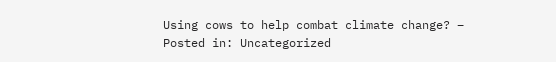Using cows to help combat climate change? – Posted in: Uncategorized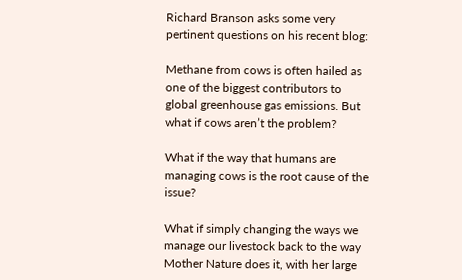Richard Branson asks some very pertinent questions on his recent blog:

Methane from cows is often hailed as one of the biggest contributors to global greenhouse gas emissions. But what if cows aren’t the problem?

What if the way that humans are managing cows is the root cause of the issue?

What if simply changing the ways we manage our livestock back to the way Mother Nature does it, with her large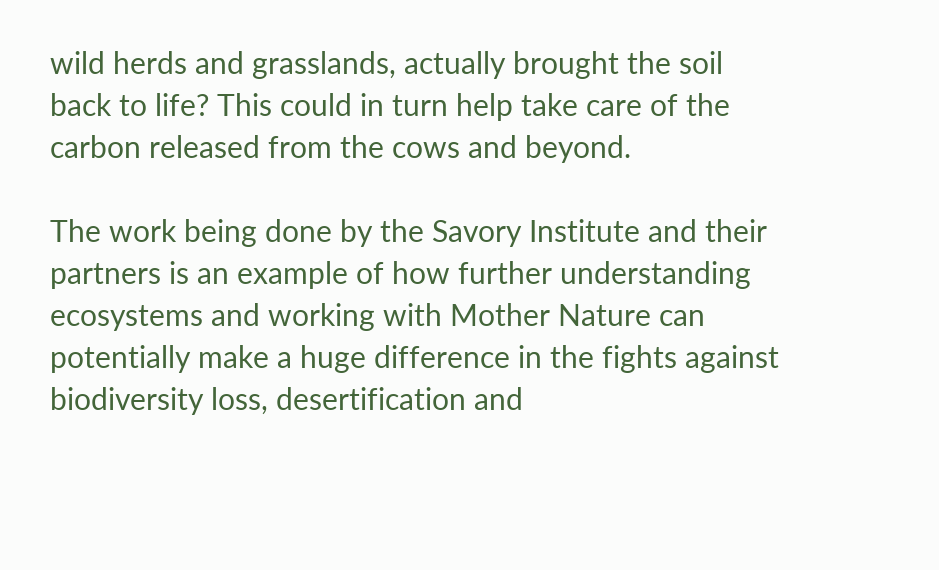wild herds and grasslands, actually brought the soil back to life? This could in turn help take care of the carbon released from the cows and beyond.

The work being done by the Savory Institute and their partners is an example of how further understanding ecosystems and working with Mother Nature can potentially make a huge difference in the fights against biodiversity loss, desertification and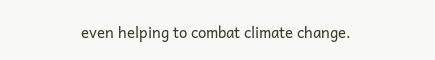even helping to combat climate change.